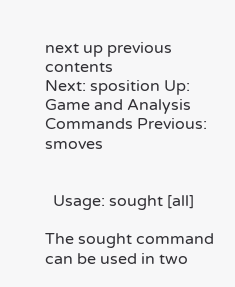next up previous contents
Next: sposition Up: Game and Analysis Commands Previous: smoves


  Usage: sought [all]

The sought command can be used in two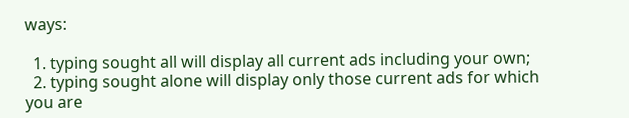ways:

  1. typing sought all will display all current ads including your own;
  2. typing sought alone will display only those current ads for which you are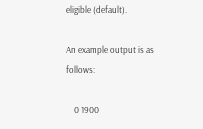eligible (default).

An example output is as follows:

    0 1900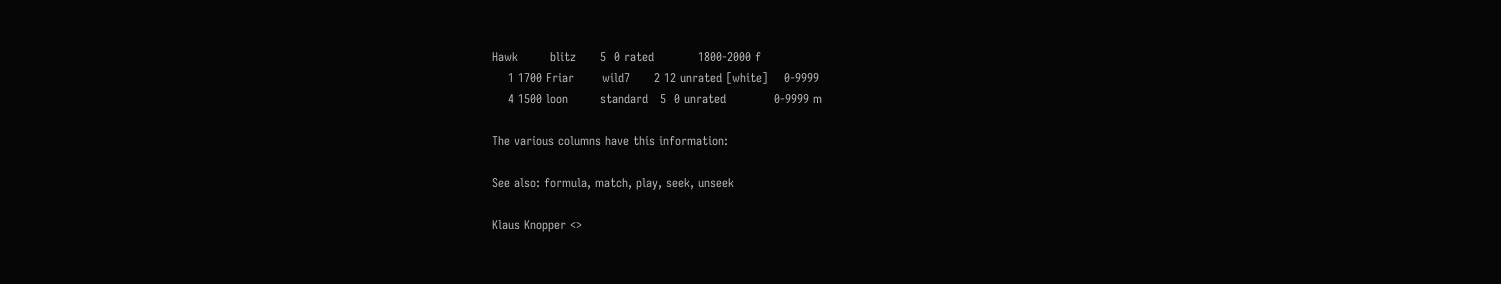Hawk        blitz      5  0 rated           1800-2000 f
    1 1700 Friar       wild7      2 12 unrated [white]    0-9999
    4 1500 loon        standard   5  0 unrated            0-9999 m

The various columns have this information:

See also: formula, match, play, seek, unseek

Klaus Knopper <>